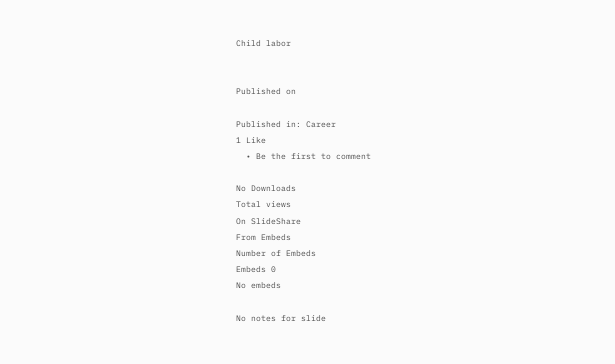Child labor


Published on

Published in: Career
1 Like
  • Be the first to comment

No Downloads
Total views
On SlideShare
From Embeds
Number of Embeds
Embeds 0
No embeds

No notes for slide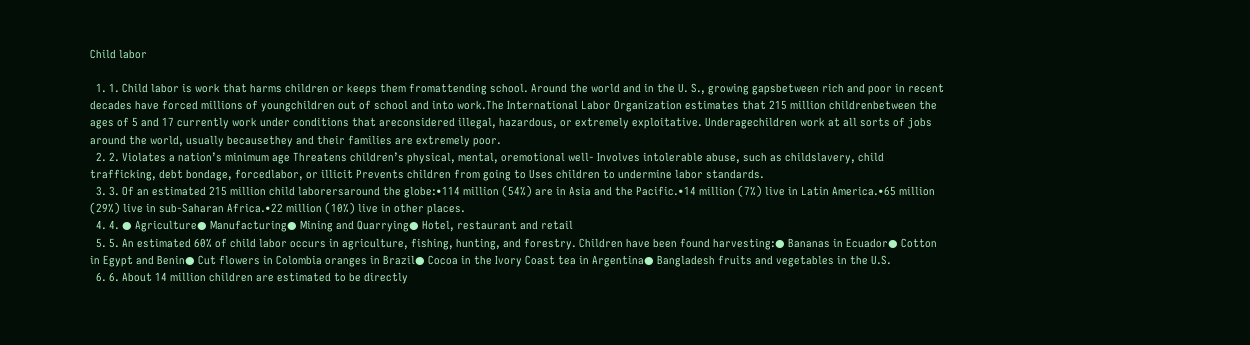Child labor

  1. 1. Child labor is work that harms children or keeps them fromattending school. Around the world and in the U. S., growing gapsbetween rich and poor in recent decades have forced millions of youngchildren out of school and into work.The International Labor Organization estimates that 215 million childrenbetween the ages of 5 and 17 currently work under conditions that areconsidered illegal, hazardous, or extremely exploitative. Underagechildren work at all sorts of jobs around the world, usually becausethey and their families are extremely poor.
  2. 2. Violates a nation’s minimum age Threatens children’s physical, mental, oremotional well- Involves intolerable abuse, such as childslavery, child trafficking, debt bondage, forcedlabor, or illicit Prevents children from going to Uses children to undermine labor standards.
  3. 3. Of an estimated 215 million child laborersaround the globe:•114 million (54%) are in Asia and the Pacific.•14 million (7%) live in Latin America.•65 million (29%) live in sub-Saharan Africa.•22 million (10%) live in other places.
  4. 4. ● Agriculture● Manufacturing● Mining and Quarrying● Hotel, restaurant and retail
  5. 5. An estimated 60% of child labor occurs in agriculture, fishing, hunting, and forestry. Children have been found harvesting:● Bananas in Ecuador● Cotton in Egypt and Benin● Cut flowers in Colombia oranges in Brazil● Cocoa in the Ivory Coast tea in Argentina● Bangladesh fruits and vegetables in the U.S.
  6. 6. About 14 million children are estimated to be directly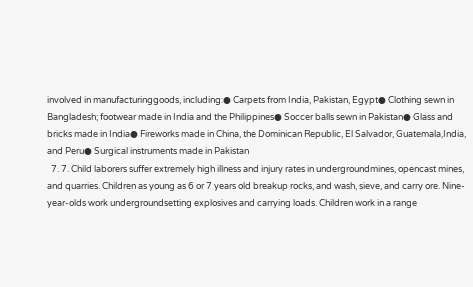involved in manufacturinggoods, including:● Carpets from India, Pakistan, Egypt● Clothing sewn in Bangladesh; footwear made in India and the Philippines● Soccer balls sewn in Pakistan● Glass and bricks made in India● Fireworks made in China, the Dominican Republic, El Salvador, Guatemala,India, and Peru● Surgical instruments made in Pakistan
  7. 7. Child laborers suffer extremely high illness and injury rates in undergroundmines, opencast mines, and quarries. Children as young as 6 or 7 years old breakup rocks, and wash, sieve, and carry ore. Nine-year-olds work undergroundsetting explosives and carrying loads. Children work in a range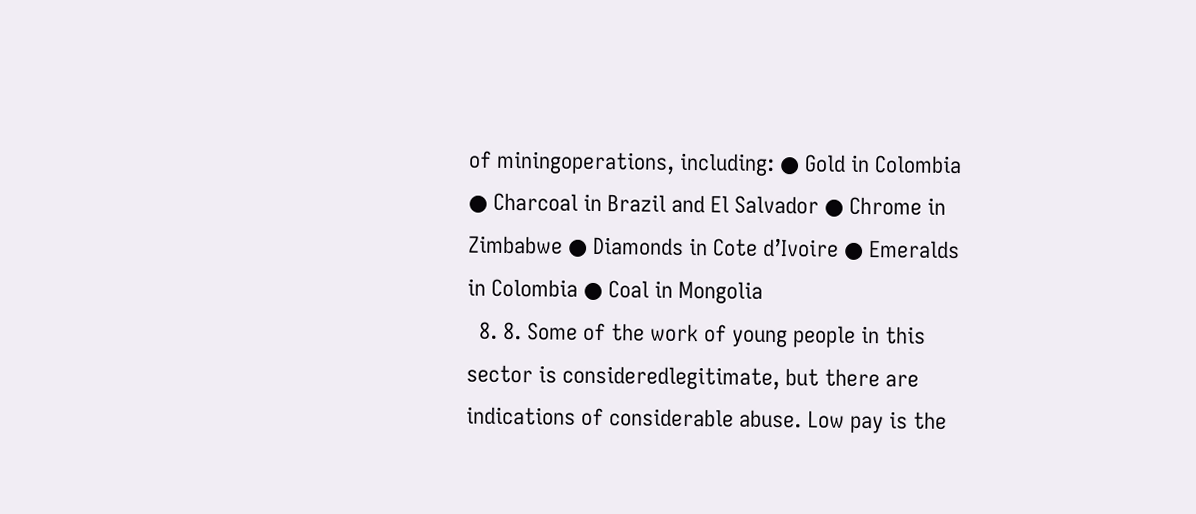of miningoperations, including: ● Gold in Colombia ● Charcoal in Brazil and El Salvador ● Chrome in Zimbabwe ● Diamonds in Cote d’Ivoire ● Emeralds in Colombia ● Coal in Mongolia
  8. 8. Some of the work of young people in this sector is consideredlegitimate, but there are indications of considerable abuse. Low pay is the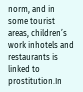norm, and in some tourist areas, children’s work inhotels and restaurants is linked to prostitution.In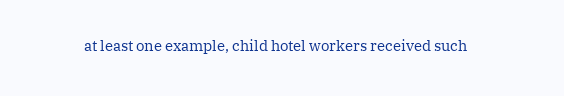at least one example, child hotel workers received such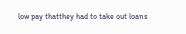low pay thatthey had to take out loans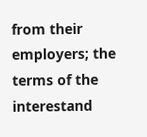from their employers; the terms of the interestand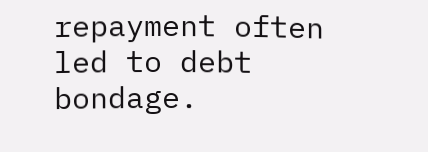repayment often led to debt bondage.